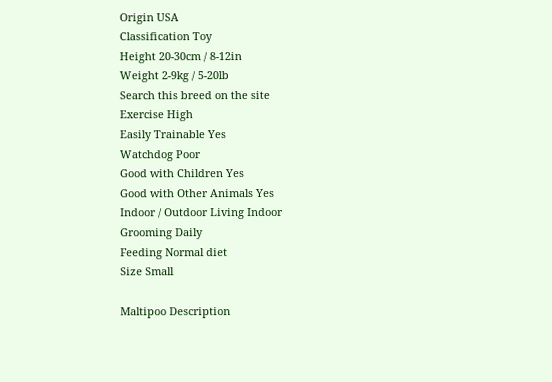Origin USA
Classification Toy
Height 20-30cm / 8-12in
Weight 2-9kg / 5-20lb
Search this breed on the site
Exercise High
Easily Trainable Yes
Watchdog Poor
Good with Children Yes
Good with Other Animals Yes
Indoor / Outdoor Living Indoor
Grooming Daily
Feeding Normal diet
Size Small

Maltipoo Description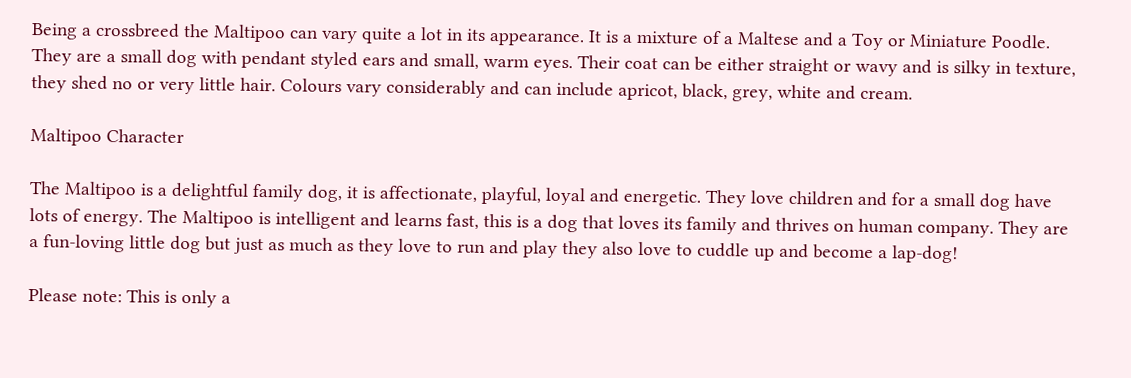Being a crossbreed the Maltipoo can vary quite a lot in its appearance. It is a mixture of a Maltese and a Toy or Miniature Poodle. They are a small dog with pendant styled ears and small, warm eyes. Their coat can be either straight or wavy and is silky in texture, they shed no or very little hair. Colours vary considerably and can include apricot, black, grey, white and cream.

Maltipoo Character

The Maltipoo is a delightful family dog, it is affectionate, playful, loyal and energetic. They love children and for a small dog have lots of energy. The Maltipoo is intelligent and learns fast, this is a dog that loves its family and thrives on human company. They are a fun-loving little dog but just as much as they love to run and play they also love to cuddle up and become a lap-dog!

Please note: This is only a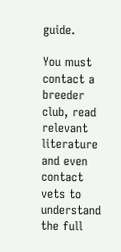guide.

You must contact a breeder club, read relevant literature and even contact vets to understand the full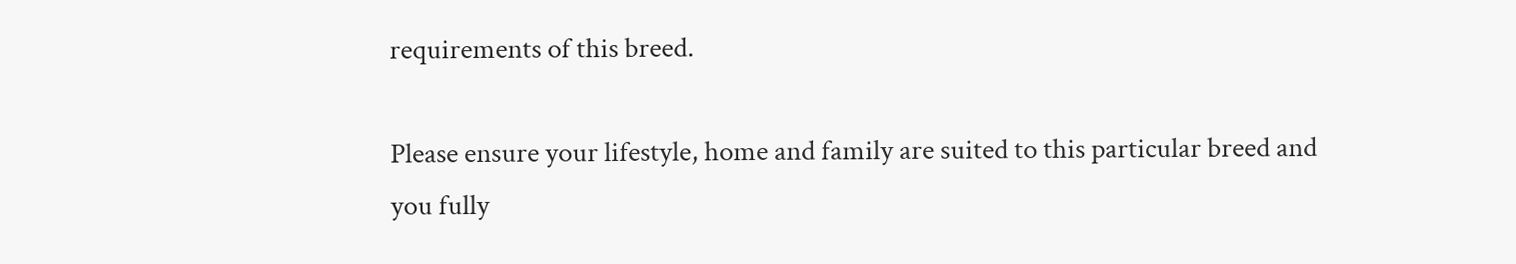requirements of this breed.

Please ensure your lifestyle, home and family are suited to this particular breed and you fully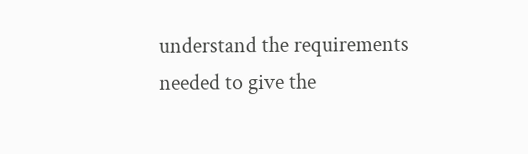understand the requirements needed to give the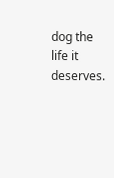dog the life it deserves.